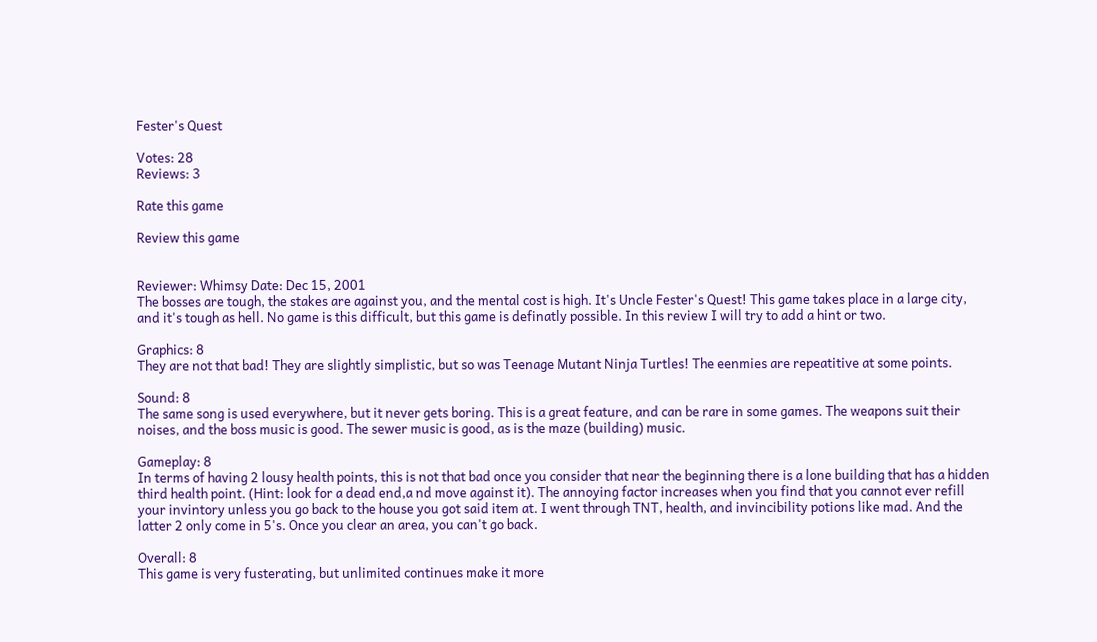Fester's Quest

Votes: 28
Reviews: 3

Rate this game

Review this game


Reviewer: Whimsy Date: Dec 15, 2001
The bosses are tough, the stakes are against you, and the mental cost is high. It's Uncle Fester's Quest! This game takes place in a large city, and it's tough as hell. No game is this difficult, but this game is definatly possible. In this review I will try to add a hint or two.

Graphics: 8
They are not that bad! They are slightly simplistic, but so was Teenage Mutant Ninja Turtles! The eenmies are repeatitive at some points.

Sound: 8
The same song is used everywhere, but it never gets boring. This is a great feature, and can be rare in some games. The weapons suit their noises, and the boss music is good. The sewer music is good, as is the maze (building) music.

Gameplay: 8
In terms of having 2 lousy health points, this is not that bad once you consider that near the beginning there is a lone building that has a hidden third health point. (Hint: look for a dead end,a nd move against it). The annoying factor increases when you find that you cannot ever refill your invintory unless you go back to the house you got said item at. I went through TNT, health, and invincibility potions like mad. And the latter 2 only come in 5's. Once you clear an area, you can't go back.

Overall: 8
This game is very fusterating, but unlimited continues make it more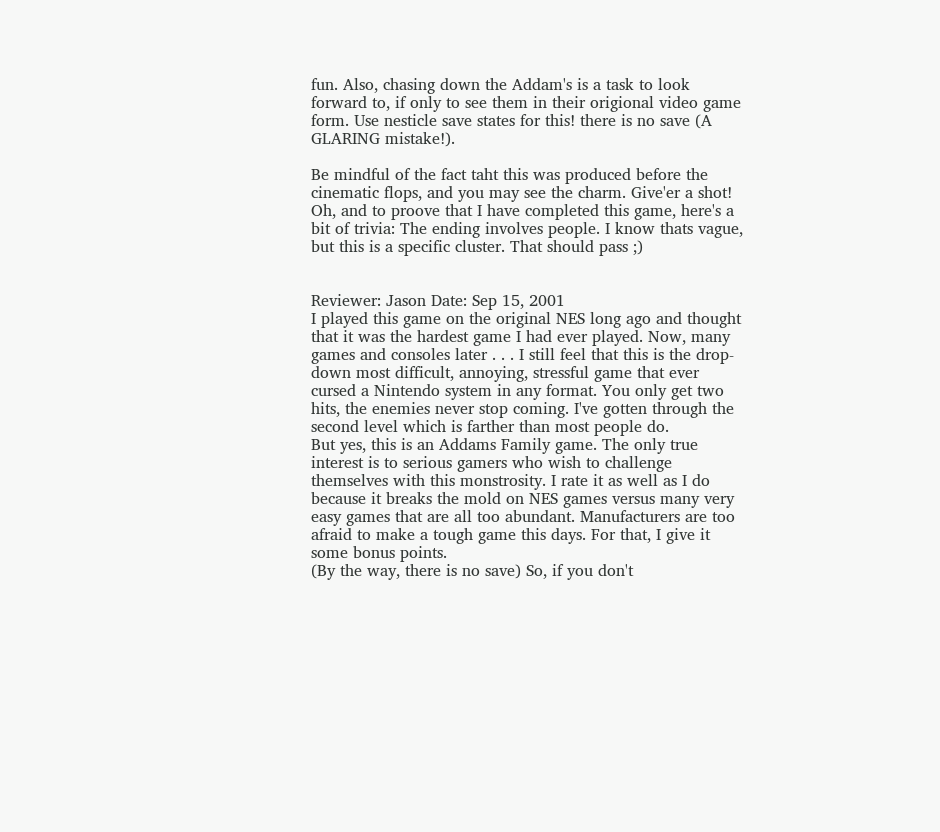fun. Also, chasing down the Addam's is a task to look forward to, if only to see them in their origional video game form. Use nesticle save states for this! there is no save (A GLARING mistake!).

Be mindful of the fact taht this was produced before the cinematic flops, and you may see the charm. Give'er a shot! Oh, and to proove that I have completed this game, here's a bit of trivia: The ending involves people. I know thats vague, but this is a specific cluster. That should pass ;)


Reviewer: Jason Date: Sep 15, 2001
I played this game on the original NES long ago and thought that it was the hardest game I had ever played. Now, many games and consoles later . . . I still feel that this is the drop-down most difficult, annoying, stressful game that ever cursed a Nintendo system in any format. You only get two hits, the enemies never stop coming. I've gotten through the second level which is farther than most people do.
But yes, this is an Addams Family game. The only true interest is to serious gamers who wish to challenge themselves with this monstrosity. I rate it as well as I do because it breaks the mold on NES games versus many very easy games that are all too abundant. Manufacturers are too afraid to make a tough game this days. For that, I give it some bonus points.
(By the way, there is no save) So, if you don't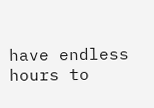have endless hours to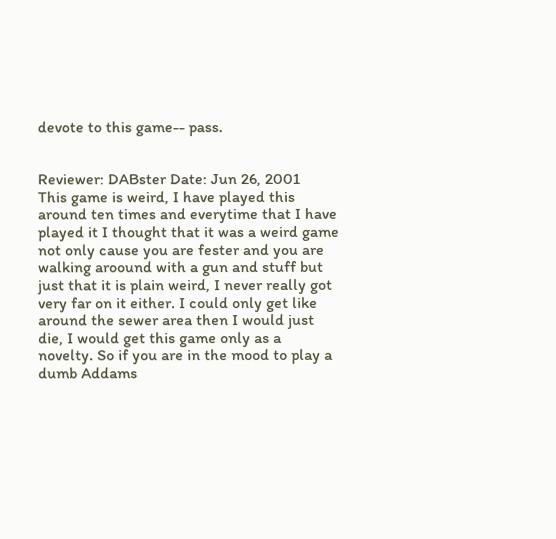devote to this game-- pass.


Reviewer: DABster Date: Jun 26, 2001
This game is weird, I have played this around ten times and everytime that I have played it I thought that it was a weird game not only cause you are fester and you are walking aroound with a gun and stuff but just that it is plain weird, I never really got very far on it either. I could only get like around the sewer area then I would just die, I would get this game only as a novelty. So if you are in the mood to play a dumb Addams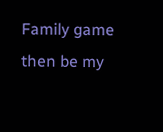Family game then be my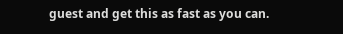guest and get this as fast as you can.